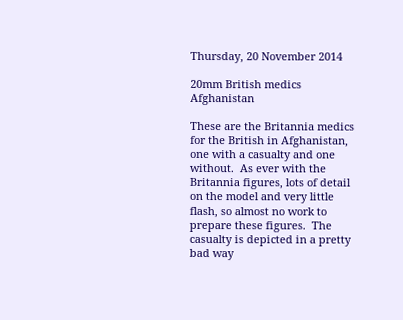Thursday, 20 November 2014

20mm British medics Afghanistan

These are the Britannia medics for the British in Afghanistan, one with a casualty and one without.  As ever with the Britannia figures, lots of detail on the model and very little flash, so almost no work to prepare these figures.  The casualty is depicted in a pretty bad way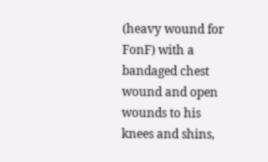(heavy wound for FonF) with a bandaged chest wound and open wounds to his knees and shins,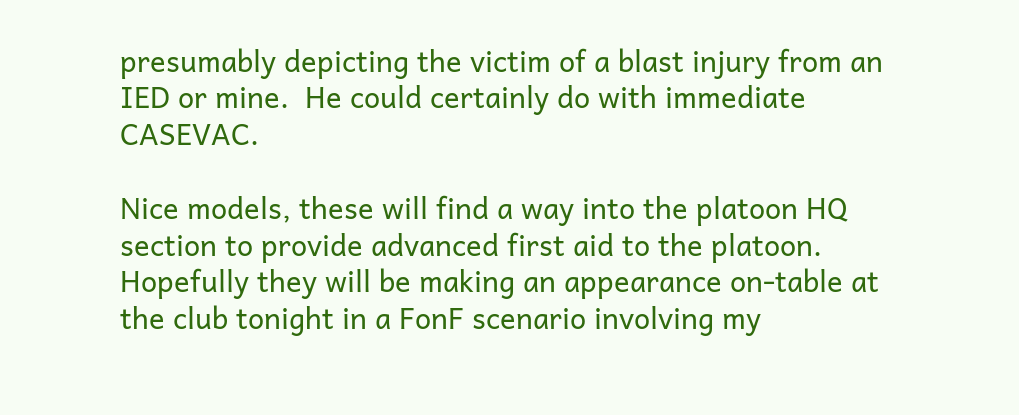presumably depicting the victim of a blast injury from an IED or mine.  He could certainly do with immediate CASEVAC.

Nice models, these will find a way into the platoon HQ section to provide advanced first aid to the platoon.  Hopefully they will be making an appearance on-table at the club tonight in a FonF scenario involving my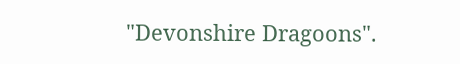"Devonshire Dragoons".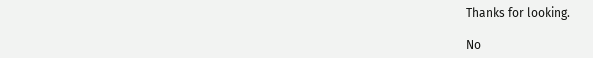Thanks for looking.

No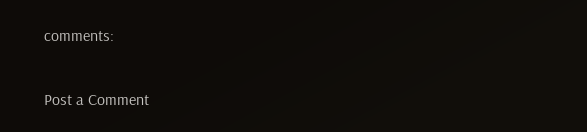comments:

Post a Comment